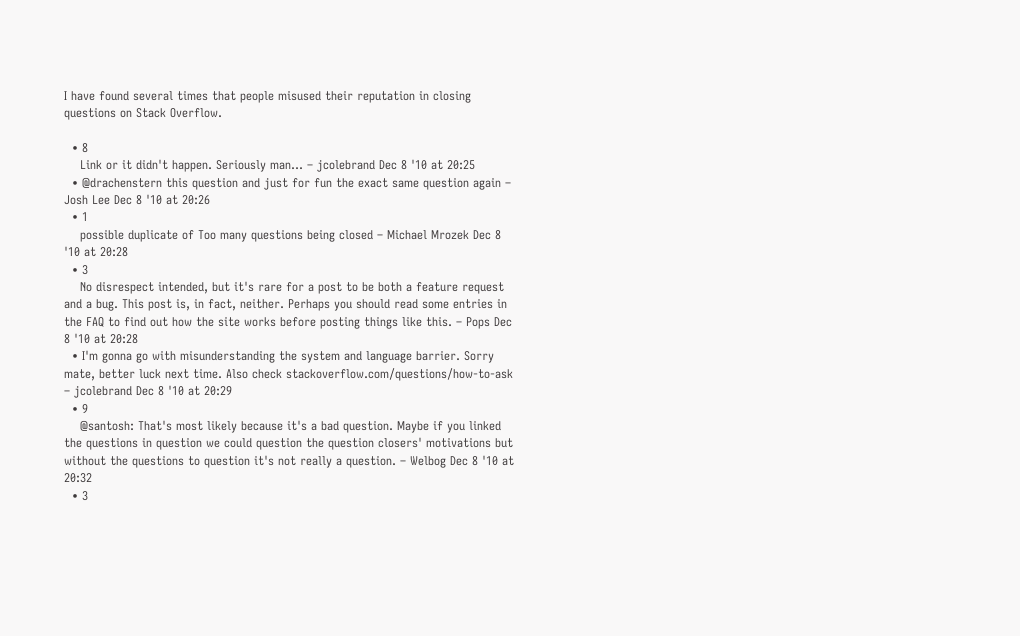I have found several times that people misused their reputation in closing questions on Stack Overflow.

  • 8
    Link or it didn't happen. Seriously man... – jcolebrand Dec 8 '10 at 20:25
  • @drachenstern this question and just for fun the exact same question again – Josh Lee Dec 8 '10 at 20:26
  • 1
    possible duplicate of Too many questions being closed – Michael Mrozek Dec 8 '10 at 20:28
  • 3
    No disrespect intended, but it's rare for a post to be both a feature request and a bug. This post is, in fact, neither. Perhaps you should read some entries in the FAQ to find out how the site works before posting things like this. – Pops Dec 8 '10 at 20:28
  • I'm gonna go with misunderstanding the system and language barrier. Sorry mate, better luck next time. Also check stackoverflow.com/questions/how-to-ask – jcolebrand Dec 8 '10 at 20:29
  • 9
    @santosh: That's most likely because it's a bad question. Maybe if you linked the questions in question we could question the question closers' motivations but without the questions to question it's not really a question. – Welbog Dec 8 '10 at 20:32
  • 3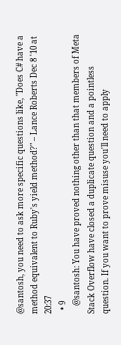@santosh, you need to ask more specific questions like, "Does C# have a method equivalent to Ruby's yield method?" – Lance Roberts Dec 8 '10 at 20:37
  • 9
    @santosh: You have proved nothing other than that members of Meta Stack Overflow have closed a duplicate question and a pointless question. If you want to prove misuse you'll need to apply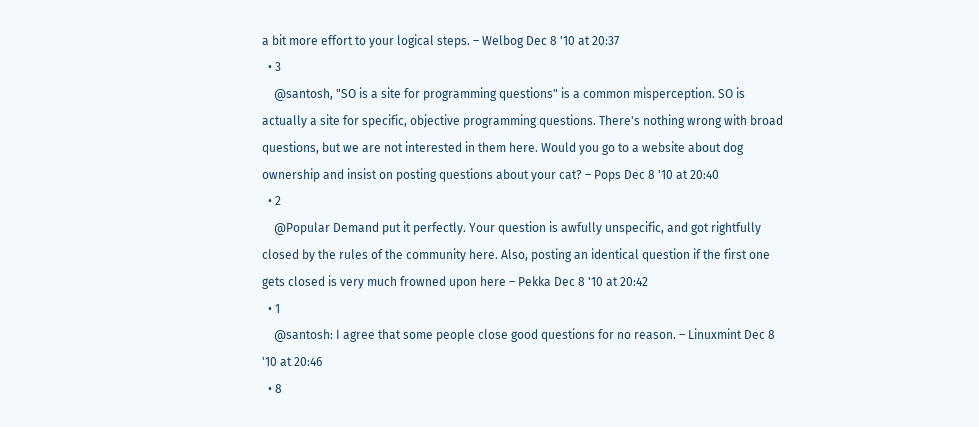a bit more effort to your logical steps. – Welbog Dec 8 '10 at 20:37
  • 3
    @santosh, "SO is a site for programming questions" is a common misperception. SO is actually a site for specific, objective programming questions. There's nothing wrong with broad questions, but we are not interested in them here. Would you go to a website about dog ownership and insist on posting questions about your cat? – Pops Dec 8 '10 at 20:40
  • 2
    @Popular Demand put it perfectly. Your question is awfully unspecific, and got rightfully closed by the rules of the community here. Also, posting an identical question if the first one gets closed is very much frowned upon here – Pekka Dec 8 '10 at 20:42
  • 1
    @santosh: I agree that some people close good questions for no reason. – Linuxmint Dec 8 '10 at 20:46
  • 8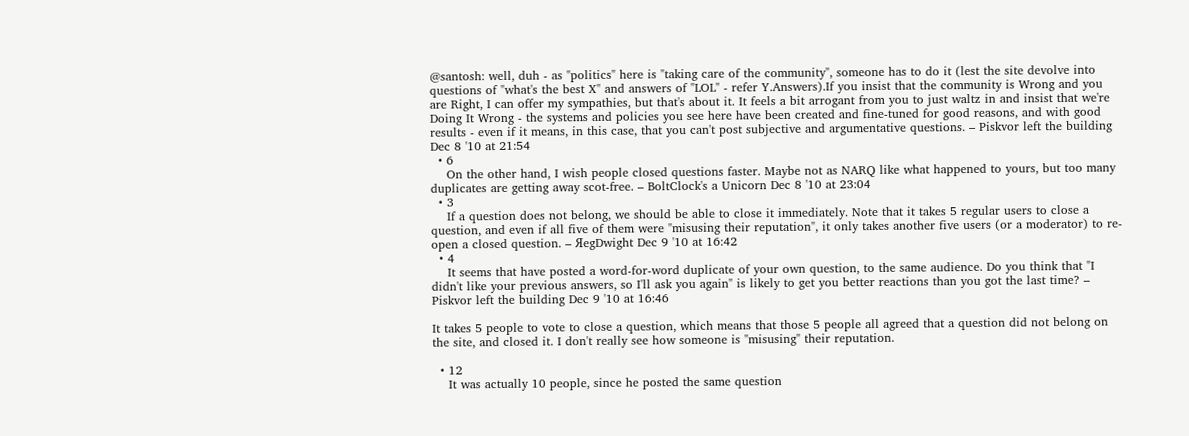@santosh: well, duh - as "politics" here is "taking care of the community", someone has to do it (lest the site devolve into questions of "what's the best X" and answers of "LOL" - refer Y.Answers).If you insist that the community is Wrong and you are Right, I can offer my sympathies, but that's about it. It feels a bit arrogant from you to just waltz in and insist that we're Doing It Wrong - the systems and policies you see here have been created and fine-tuned for good reasons, and with good results - even if it means, in this case, that you can't post subjective and argumentative questions. – Piskvor left the building Dec 8 '10 at 21:54
  • 6
    On the other hand, I wish people closed questions faster. Maybe not as NARQ like what happened to yours, but too many duplicates are getting away scot-free. – BoltClock's a Unicorn Dec 8 '10 at 23:04
  • 3
    If a question does not belong, we should be able to close it immediately. Note that it takes 5 regular users to close a question, and even if all five of them were "misusing their reputation", it only takes another five users (or a moderator) to re-open a closed question. – ЯegDwight Dec 9 '10 at 16:42
  • 4
    It seems that have posted a word-for-word duplicate of your own question, to the same audience. Do you think that "I didn't like your previous answers, so I'll ask you again" is likely to get you better reactions than you got the last time? – Piskvor left the building Dec 9 '10 at 16:46

It takes 5 people to vote to close a question, which means that those 5 people all agreed that a question did not belong on the site, and closed it. I don't really see how someone is "misusing" their reputation.

  • 12
    It was actually 10 people, since he posted the same question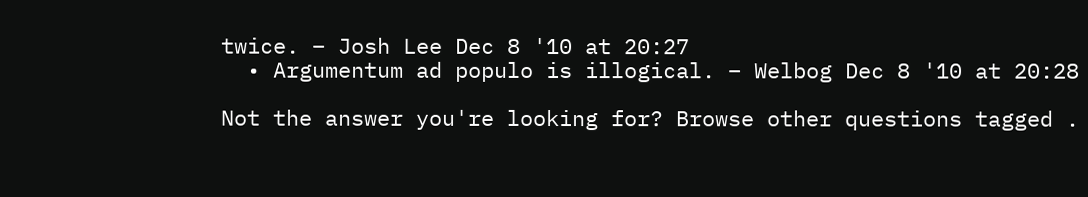twice. – Josh Lee Dec 8 '10 at 20:27
  • Argumentum ad populo is illogical. – Welbog Dec 8 '10 at 20:28

Not the answer you're looking for? Browse other questions tagged .